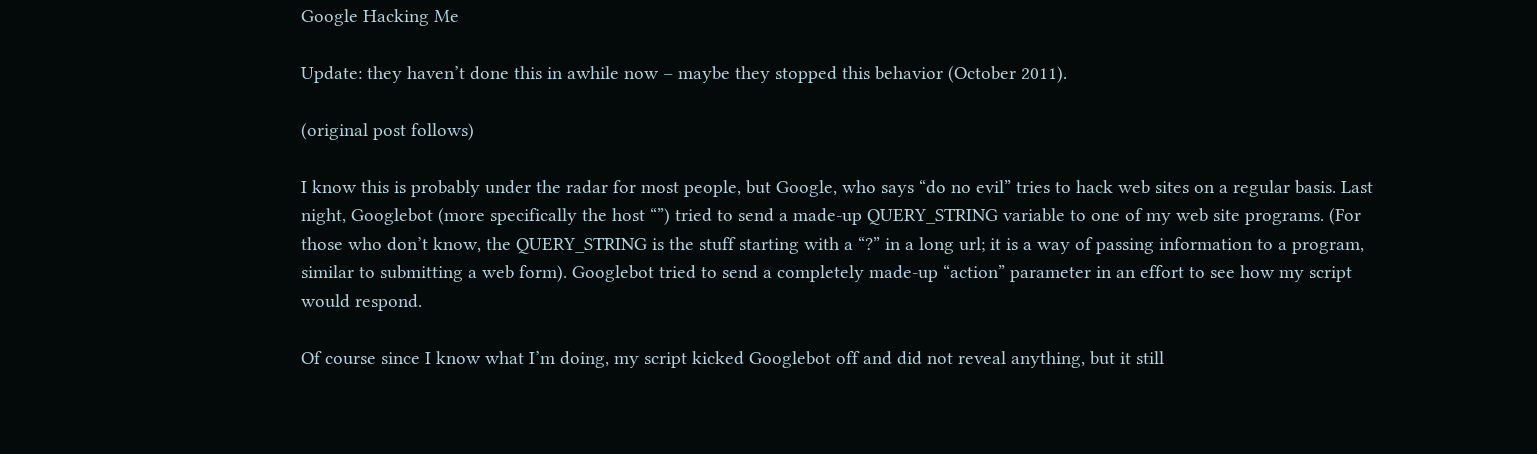Google Hacking Me

Update: they haven’t done this in awhile now – maybe they stopped this behavior (October 2011).

(original post follows)

I know this is probably under the radar for most people, but Google, who says “do no evil” tries to hack web sites on a regular basis. Last night, Googlebot (more specifically the host “”) tried to send a made-up QUERY_STRING variable to one of my web site programs. (For those who don’t know, the QUERY_STRING is the stuff starting with a “?” in a long url; it is a way of passing information to a program, similar to submitting a web form). Googlebot tried to send a completely made-up “action” parameter in an effort to see how my script would respond.

Of course since I know what I’m doing, my script kicked Googlebot off and did not reveal anything, but it still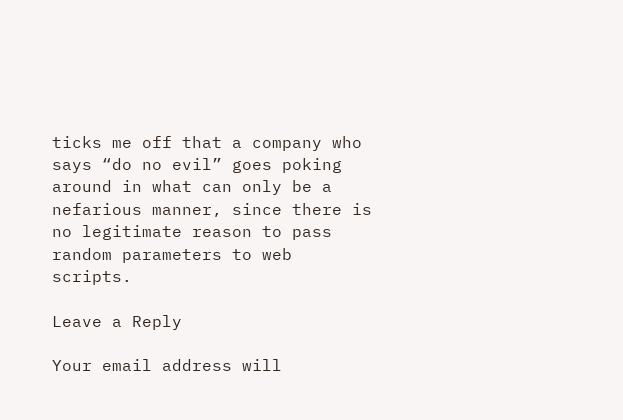ticks me off that a company who says “do no evil” goes poking around in what can only be a nefarious manner, since there is no legitimate reason to pass random parameters to web scripts.

Leave a Reply

Your email address will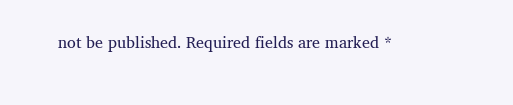not be published. Required fields are marked *